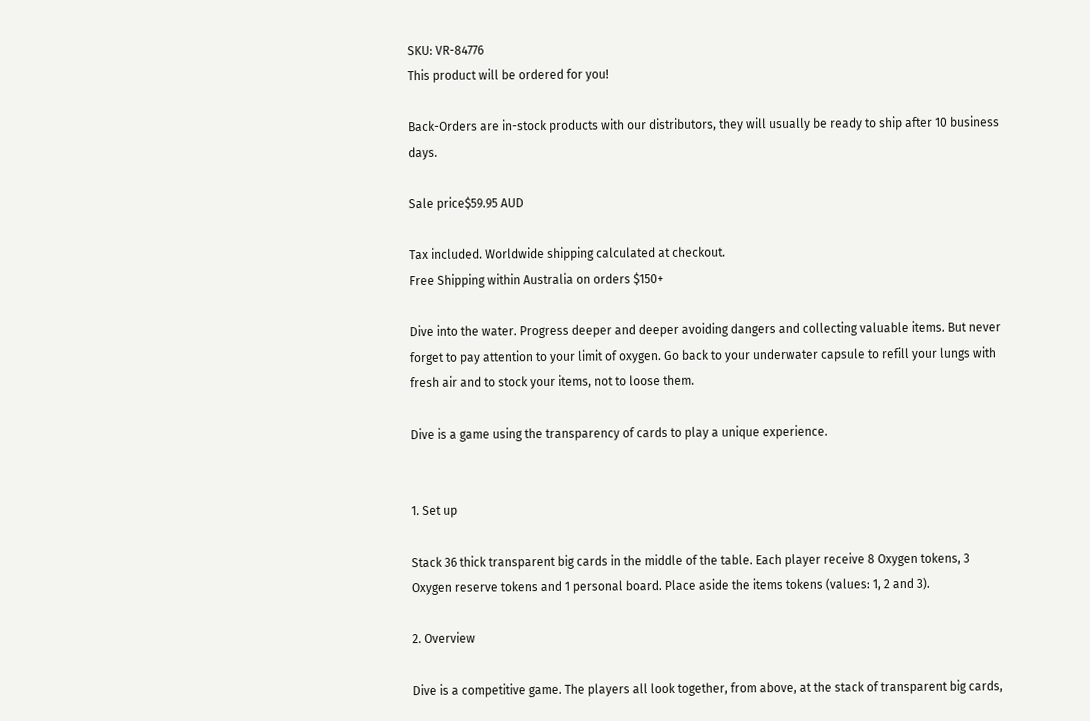SKU: VR-84776
This product will be ordered for you!

Back-Orders are in-stock products with our distributors, they will usually be ready to ship after 10 business days.

Sale price$59.95 AUD

Tax included. Worldwide shipping calculated at checkout.
Free Shipping within Australia on orders $150+

Dive into the water. Progress deeper and deeper avoiding dangers and collecting valuable items. But never forget to pay attention to your limit of oxygen. Go back to your underwater capsule to refill your lungs with fresh air and to stock your items, not to loose them.

Dive is a game using the transparency of cards to play a unique experience.


1. Set up

Stack 36 thick transparent big cards in the middle of the table. Each player receive 8 Oxygen tokens, 3 Oxygen reserve tokens and 1 personal board. Place aside the items tokens (values: 1, 2 and 3).

2. Overview

Dive is a competitive game. The players all look together, from above, at the stack of transparent big cards,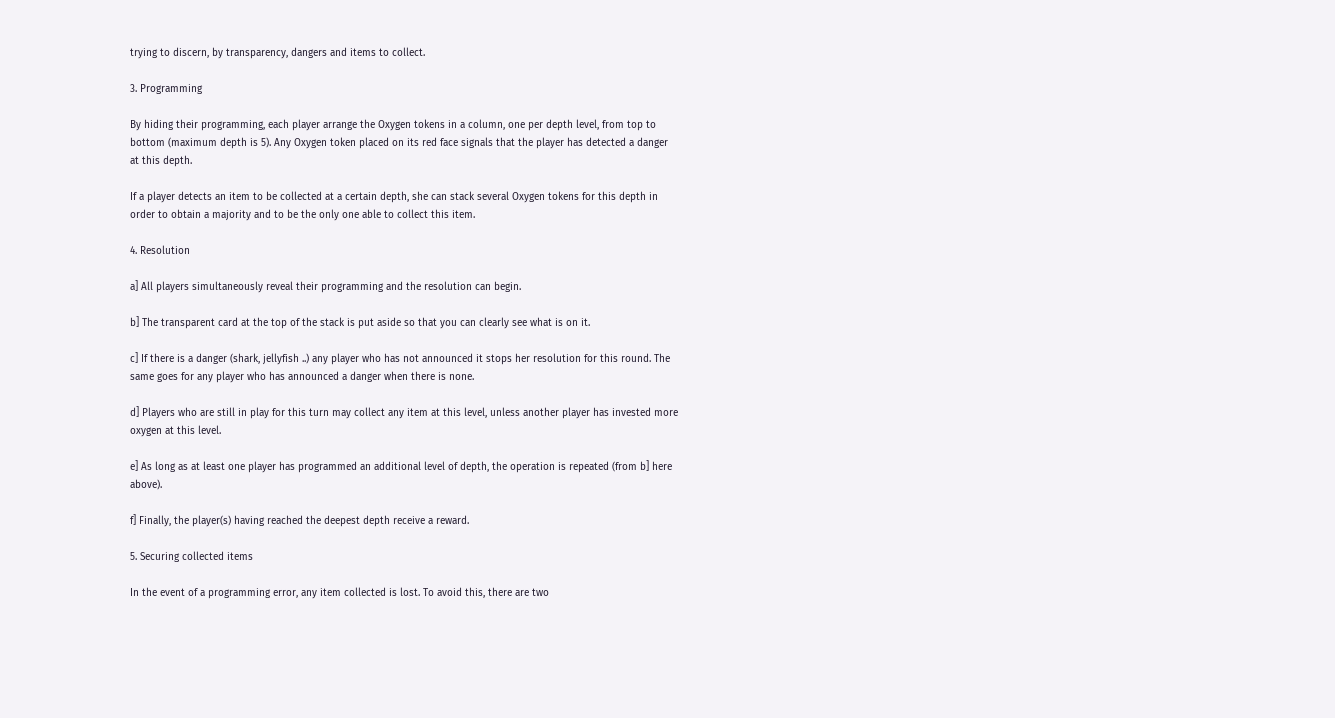trying to discern, by transparency, dangers and items to collect.

3. Programming

By hiding their programming, each player arrange the Oxygen tokens in a column, one per depth level, from top to bottom (maximum depth is 5). Any Oxygen token placed on its red face signals that the player has detected a danger at this depth.

If a player detects an item to be collected at a certain depth, she can stack several Oxygen tokens for this depth in order to obtain a majority and to be the only one able to collect this item.

4. Resolution

a] All players simultaneously reveal their programming and the resolution can begin.

b] The transparent card at the top of the stack is put aside so that you can clearly see what is on it.

c] If there is a danger (shark, jellyfish ..) any player who has not announced it stops her resolution for this round. The same goes for any player who has announced a danger when there is none.

d] Players who are still in play for this turn may collect any item at this level, unless another player has invested more oxygen at this level.

e] As long as at least one player has programmed an additional level of depth, the operation is repeated (from b] here above).

f] Finally, the player(s) having reached the deepest depth receive a reward.

5. Securing collected items

In the event of a programming error, any item collected is lost. To avoid this, there are two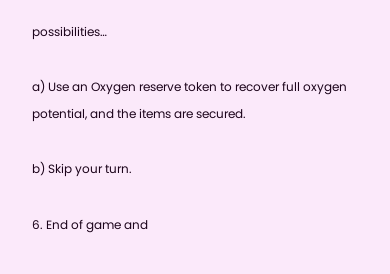possibilities…

a) Use an Oxygen reserve token to recover full oxygen potential, and the items are secured.

b) Skip your turn.

6. End of game and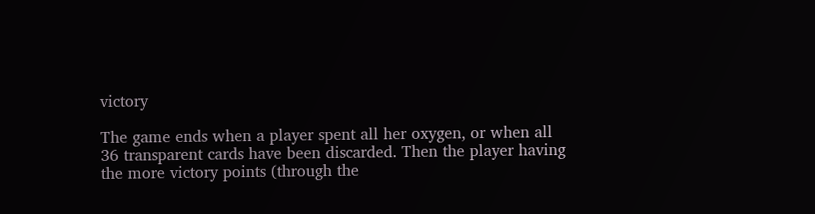victory

The game ends when a player spent all her oxygen, or when all 36 transparent cards have been discarded. Then the player having the more victory points (through the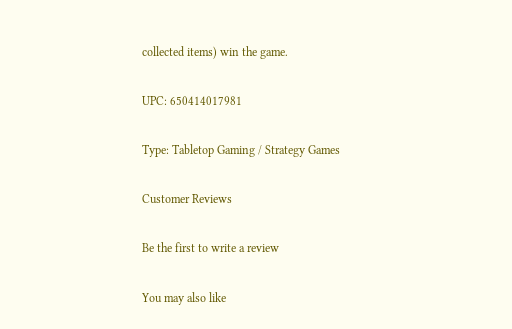collected items) win the game.

UPC: 650414017981

Type: Tabletop Gaming / Strategy Games

Customer Reviews

Be the first to write a review

You may also like